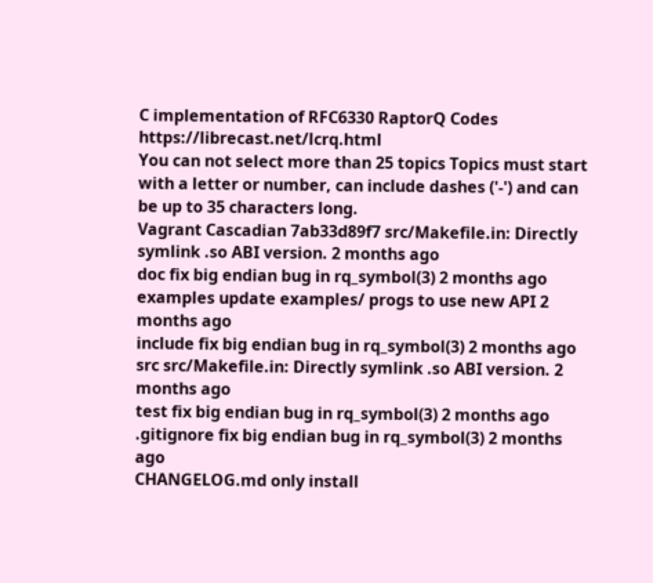C implementation of RFC6330 RaptorQ Codes https://librecast.net/lcrq.html
You can not select more than 25 topics Topics must start with a letter or number, can include dashes ('-') and can be up to 35 characters long.
Vagrant Cascadian 7ab33d89f7 src/Makefile.in: Directly symlink .so ABI version. 2 months ago
doc fix big endian bug in rq_symbol(3) 2 months ago
examples update examples/ progs to use new API 2 months ago
include fix big endian bug in rq_symbol(3) 2 months ago
src src/Makefile.in: Directly symlink .so ABI version. 2 months ago
test fix big endian bug in rq_symbol(3) 2 months ago
.gitignore fix big endian bug in rq_symbol(3) 2 months ago
CHANGELOG.md only install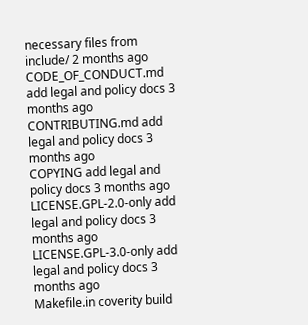necessary files from include/ 2 months ago
CODE_OF_CONDUCT.md add legal and policy docs 3 months ago
CONTRIBUTING.md add legal and policy docs 3 months ago
COPYING add legal and policy docs 3 months ago
LICENSE.GPL-2.0-only add legal and policy docs 3 months ago
LICENSE.GPL-3.0-only add legal and policy docs 3 months ago
Makefile.in coverity build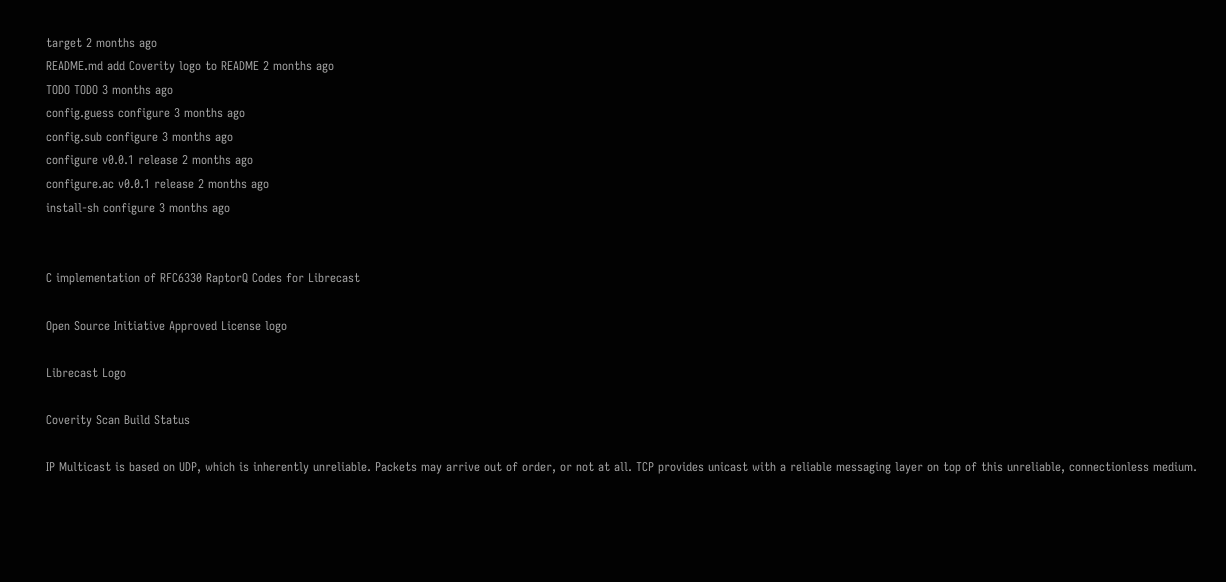target 2 months ago
README.md add Coverity logo to README 2 months ago
TODO TODO 3 months ago
config.guess configure 3 months ago
config.sub configure 3 months ago
configure v0.0.1 release 2 months ago
configure.ac v0.0.1 release 2 months ago
install-sh configure 3 months ago


C implementation of RFC6330 RaptorQ Codes for Librecast

Open Source Initiative Approved License logo

Librecast Logo

Coverity Scan Build Status

IP Multicast is based on UDP, which is inherently unreliable. Packets may arrive out of order, or not at all. TCP provides unicast with a reliable messaging layer on top of this unreliable, connectionless medium.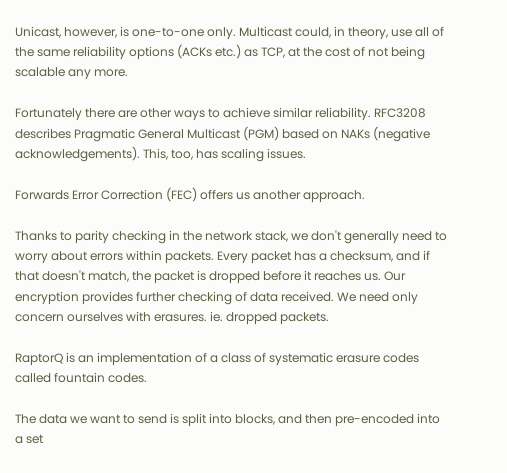Unicast, however, is one-to-one only. Multicast could, in theory, use all of the same reliability options (ACKs etc.) as TCP, at the cost of not being scalable any more.

Fortunately there are other ways to achieve similar reliability. RFC3208 describes Pragmatic General Multicast (PGM) based on NAKs (negative acknowledgements). This, too, has scaling issues.

Forwards Error Correction (FEC) offers us another approach.

Thanks to parity checking in the network stack, we don't generally need to worry about errors within packets. Every packet has a checksum, and if that doesn't match, the packet is dropped before it reaches us. Our encryption provides further checking of data received. We need only concern ourselves with erasures. ie. dropped packets.

RaptorQ is an implementation of a class of systematic erasure codes called fountain codes.

The data we want to send is split into blocks, and then pre-encoded into a set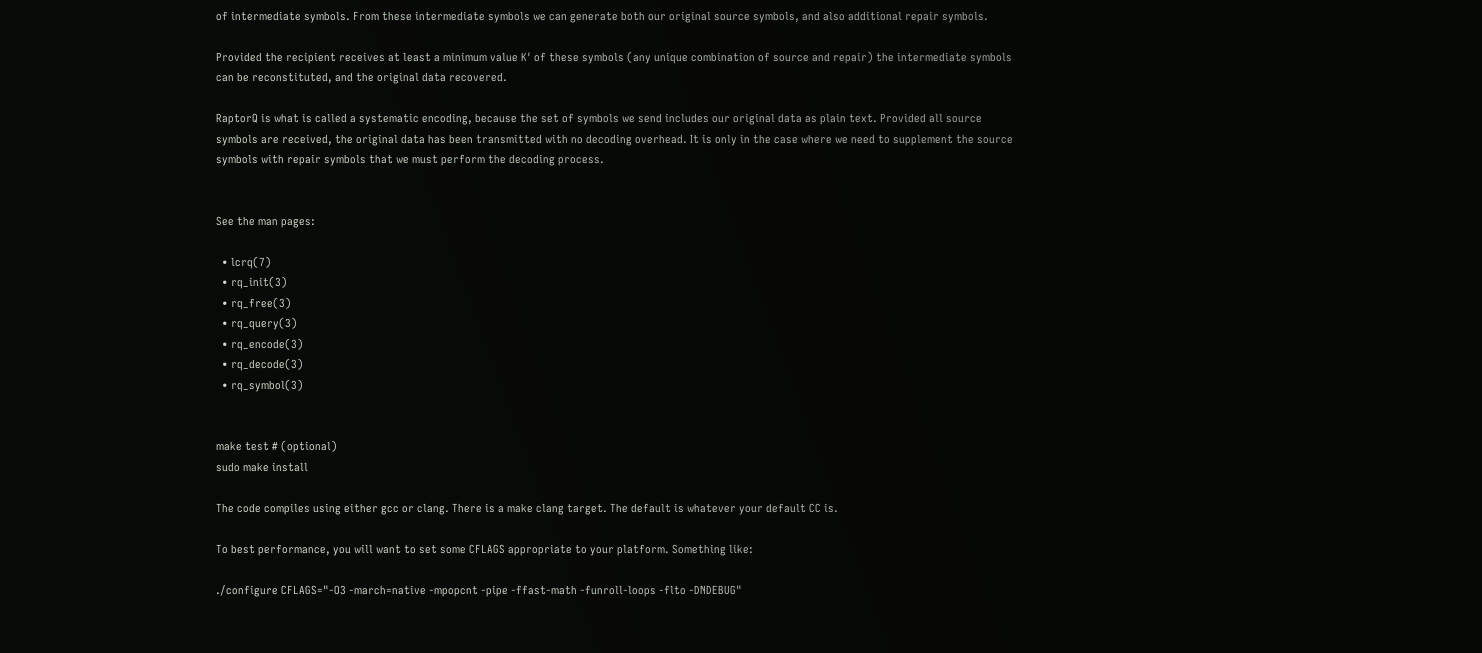of intermediate symbols. From these intermediate symbols we can generate both our original source symbols, and also additional repair symbols.

Provided the recipient receives at least a minimum value K' of these symbols (any unique combination of source and repair) the intermediate symbols can be reconstituted, and the original data recovered.

RaptorQ is what is called a systematic encoding, because the set of symbols we send includes our original data as plain text. Provided all source symbols are received, the original data has been transmitted with no decoding overhead. It is only in the case where we need to supplement the source symbols with repair symbols that we must perform the decoding process.


See the man pages:

  • lcrq(7)
  • rq_init(3)
  • rq_free(3)
  • rq_query(3)
  • rq_encode(3)
  • rq_decode(3)
  • rq_symbol(3)


make test # (optional)
sudo make install

The code compiles using either gcc or clang. There is a make clang target. The default is whatever your default CC is.

To best performance, you will want to set some CFLAGS appropriate to your platform. Something like:

./configure CFLAGS="-O3 -march=native -mpopcnt -pipe -ffast-math -funroll-loops -flto -DNDEBUG"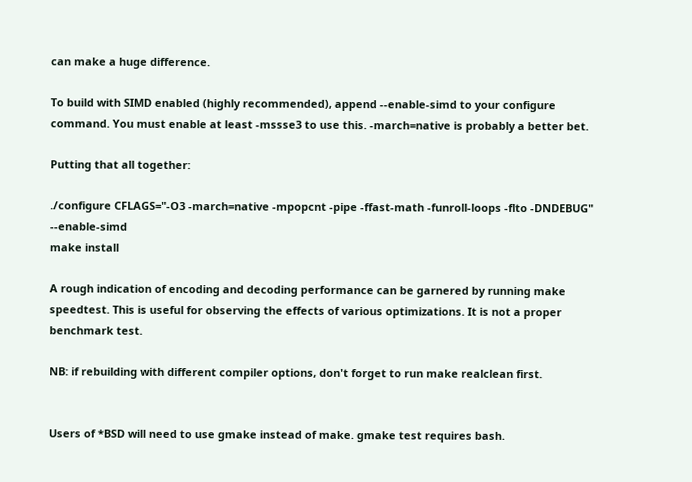can make a huge difference.

To build with SIMD enabled (highly recommended), append --enable-simd to your configure command. You must enable at least -mssse3 to use this. -march=native is probably a better bet.

Putting that all together:

./configure CFLAGS="-O3 -march=native -mpopcnt -pipe -ffast-math -funroll-loops -flto -DNDEBUG" --enable-simd
make install

A rough indication of encoding and decoding performance can be garnered by running make speedtest. This is useful for observing the effects of various optimizations. It is not a proper benchmark test.

NB: if rebuilding with different compiler options, don't forget to run make realclean first.


Users of *BSD will need to use gmake instead of make. gmake test requires bash.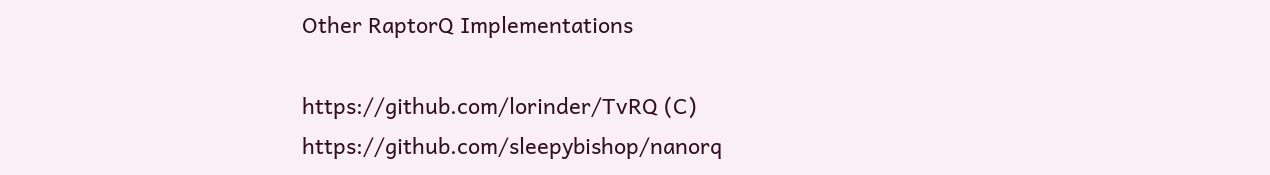Other RaptorQ Implementations

https://github.com/lorinder/TvRQ (C)
https://github.com/sleepybishop/nanorq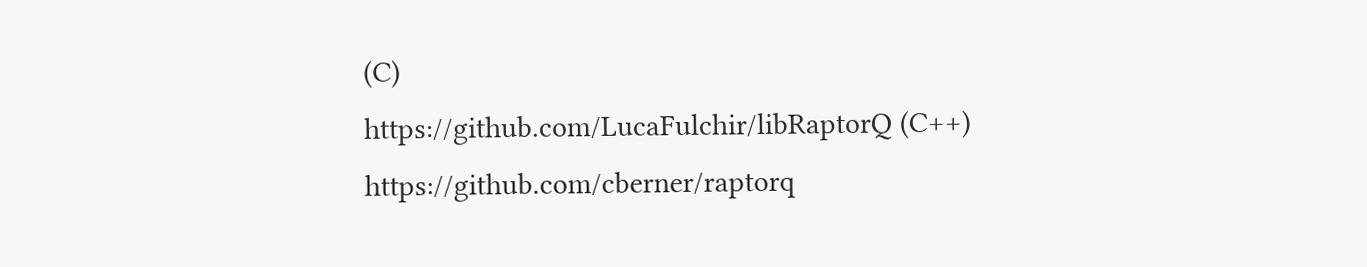(C)
https://github.com/LucaFulchir/libRaptorQ (C++)
https://github.com/cberner/raptorq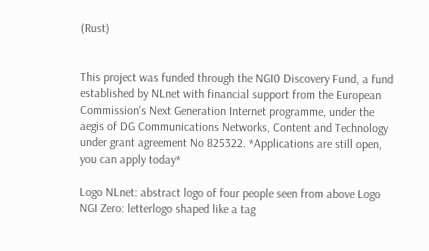(Rust)


This project was funded through the NGI0 Discovery Fund, a fund established by NLnet with financial support from the European Commission's Next Generation Internet programme, under the aegis of DG Communications Networks, Content and Technology under grant agreement No 825322. *Applications are still open, you can apply today*

Logo NLnet: abstract logo of four people seen from above Logo NGI Zero: letterlogo shaped like a tag